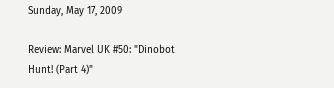Sunday, May 17, 2009

Review: Marvel UK #50: "Dinobot Hunt! (Part 4)"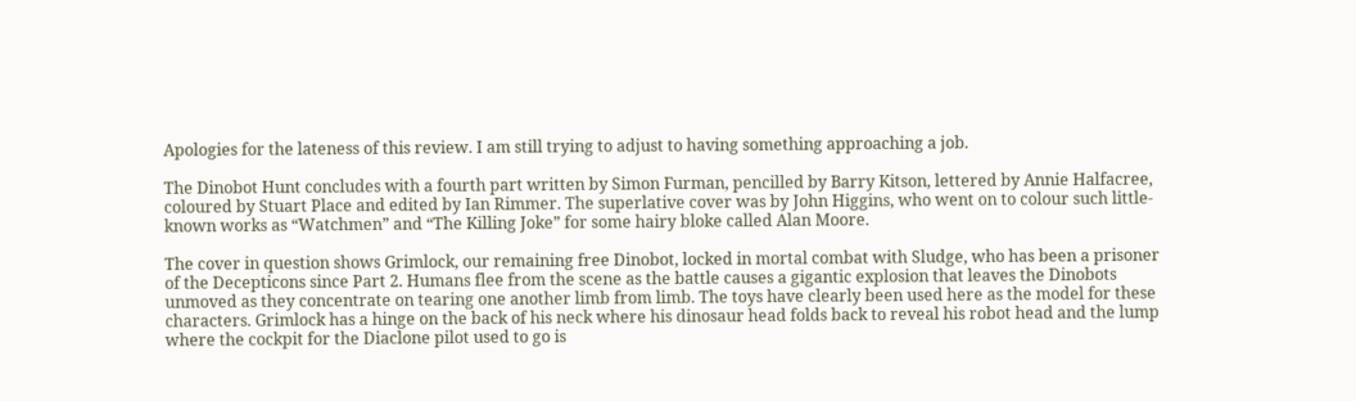Apologies for the lateness of this review. I am still trying to adjust to having something approaching a job.

The Dinobot Hunt concludes with a fourth part written by Simon Furman, pencilled by Barry Kitson, lettered by Annie Halfacree, coloured by Stuart Place and edited by Ian Rimmer. The superlative cover was by John Higgins, who went on to colour such little-known works as “Watchmen” and “The Killing Joke” for some hairy bloke called Alan Moore.

The cover in question shows Grimlock, our remaining free Dinobot, locked in mortal combat with Sludge, who has been a prisoner of the Decepticons since Part 2. Humans flee from the scene as the battle causes a gigantic explosion that leaves the Dinobots unmoved as they concentrate on tearing one another limb from limb. The toys have clearly been used here as the model for these characters. Grimlock has a hinge on the back of his neck where his dinosaur head folds back to reveal his robot head and the lump where the cockpit for the Diaclone pilot used to go is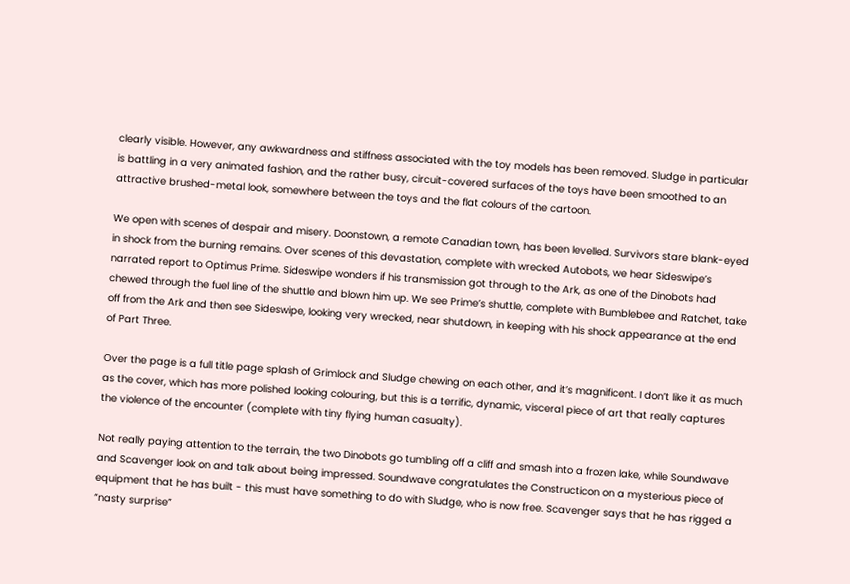clearly visible. However, any awkwardness and stiffness associated with the toy models has been removed. Sludge in particular is battling in a very animated fashion, and the rather busy, circuit-covered surfaces of the toys have been smoothed to an attractive brushed-metal look, somewhere between the toys and the flat colours of the cartoon.

We open with scenes of despair and misery. Doonstown, a remote Canadian town, has been levelled. Survivors stare blank-eyed in shock from the burning remains. Over scenes of this devastation, complete with wrecked Autobots, we hear Sideswipe’s narrated report to Optimus Prime. Sideswipe wonders if his transmission got through to the Ark, as one of the Dinobots had chewed through the fuel line of the shuttle and blown him up. We see Prime’s shuttle, complete with Bumblebee and Ratchet, take off from the Ark and then see Sideswipe, looking very wrecked, near shutdown, in keeping with his shock appearance at the end of Part Three.

Over the page is a full title page splash of Grimlock and Sludge chewing on each other, and it’s magnificent. I don’t like it as much as the cover, which has more polished looking colouring, but this is a terrific, dynamic, visceral piece of art that really captures the violence of the encounter (complete with tiny flying human casualty).

Not really paying attention to the terrain, the two Dinobots go tumbling off a cliff and smash into a frozen lake, while Soundwave and Scavenger look on and talk about being impressed. Soundwave congratulates the Constructicon on a mysterious piece of equipment that he has built - this must have something to do with Sludge, who is now free. Scavenger says that he has rigged a “nasty surprise”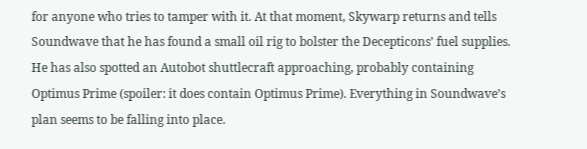for anyone who tries to tamper with it. At that moment, Skywarp returns and tells Soundwave that he has found a small oil rig to bolster the Decepticons’ fuel supplies. He has also spotted an Autobot shuttlecraft approaching, probably containing Optimus Prime (spoiler: it does contain Optimus Prime). Everything in Soundwave’s plan seems to be falling into place.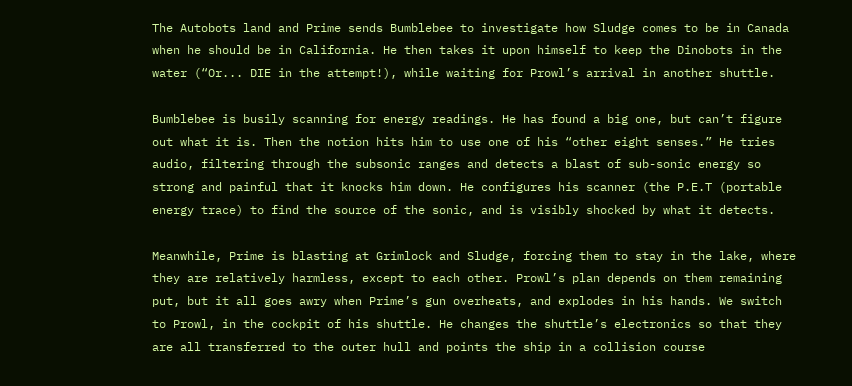The Autobots land and Prime sends Bumblebee to investigate how Sludge comes to be in Canada when he should be in California. He then takes it upon himself to keep the Dinobots in the water (“Or... DIE in the attempt!), while waiting for Prowl’s arrival in another shuttle.

Bumblebee is busily scanning for energy readings. He has found a big one, but can’t figure out what it is. Then the notion hits him to use one of his “other eight senses.” He tries audio, filtering through the subsonic ranges and detects a blast of sub-sonic energy so strong and painful that it knocks him down. He configures his scanner (the P.E.T (portable energy trace) to find the source of the sonic, and is visibly shocked by what it detects.

Meanwhile, Prime is blasting at Grimlock and Sludge, forcing them to stay in the lake, where they are relatively harmless, except to each other. Prowl’s plan depends on them remaining put, but it all goes awry when Prime’s gun overheats, and explodes in his hands. We switch to Prowl, in the cockpit of his shuttle. He changes the shuttle’s electronics so that they are all transferred to the outer hull and points the ship in a collision course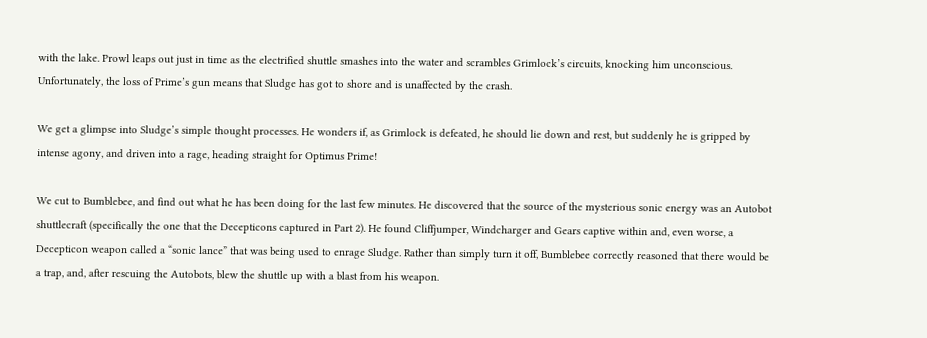with the lake. Prowl leaps out just in time as the electrified shuttle smashes into the water and scrambles Grimlock’s circuits, knocking him unconscious. Unfortunately, the loss of Prime’s gun means that Sludge has got to shore and is unaffected by the crash.

We get a glimpse into Sludge’s simple thought processes. He wonders if, as Grimlock is defeated, he should lie down and rest, but suddenly he is gripped by intense agony, and driven into a rage, heading straight for Optimus Prime!

We cut to Bumblebee, and find out what he has been doing for the last few minutes. He discovered that the source of the mysterious sonic energy was an Autobot shuttlecraft (specifically the one that the Decepticons captured in Part 2). He found Cliffjumper, Windcharger and Gears captive within and, even worse, a Decepticon weapon called a “sonic lance” that was being used to enrage Sludge. Rather than simply turn it off, Bumblebee correctly reasoned that there would be a trap, and, after rescuing the Autobots, blew the shuttle up with a blast from his weapon.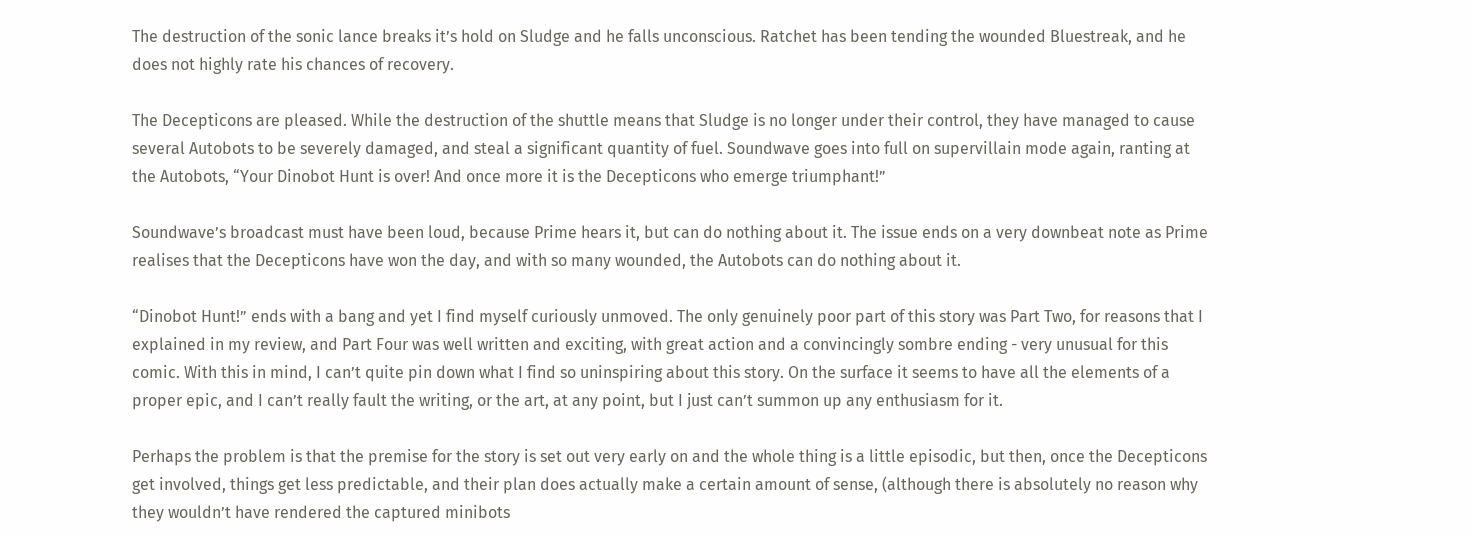The destruction of the sonic lance breaks it’s hold on Sludge and he falls unconscious. Ratchet has been tending the wounded Bluestreak, and he does not highly rate his chances of recovery.

The Decepticons are pleased. While the destruction of the shuttle means that Sludge is no longer under their control, they have managed to cause several Autobots to be severely damaged, and steal a significant quantity of fuel. Soundwave goes into full on supervillain mode again, ranting at the Autobots, “Your Dinobot Hunt is over! And once more it is the Decepticons who emerge triumphant!”

Soundwave’s broadcast must have been loud, because Prime hears it, but can do nothing about it. The issue ends on a very downbeat note as Prime realises that the Decepticons have won the day, and with so many wounded, the Autobots can do nothing about it.

“Dinobot Hunt!” ends with a bang and yet I find myself curiously unmoved. The only genuinely poor part of this story was Part Two, for reasons that I explained in my review, and Part Four was well written and exciting, with great action and a convincingly sombre ending - very unusual for this comic. With this in mind, I can’t quite pin down what I find so uninspiring about this story. On the surface it seems to have all the elements of a proper epic, and I can’t really fault the writing, or the art, at any point, but I just can’t summon up any enthusiasm for it.

Perhaps the problem is that the premise for the story is set out very early on and the whole thing is a little episodic, but then, once the Decepticons get involved, things get less predictable, and their plan does actually make a certain amount of sense, (although there is absolutely no reason why they wouldn’t have rendered the captured minibots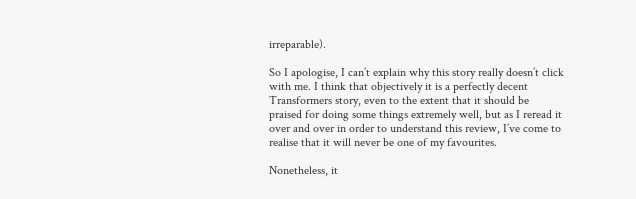irreparable).

So I apologise, I can’t explain why this story really doesn’t click with me. I think that objectively it is a perfectly decent Transformers story, even to the extent that it should be praised for doing some things extremely well, but as I reread it over and over in order to understand this review, I’ve come to realise that it will never be one of my favourites.

Nonetheless, it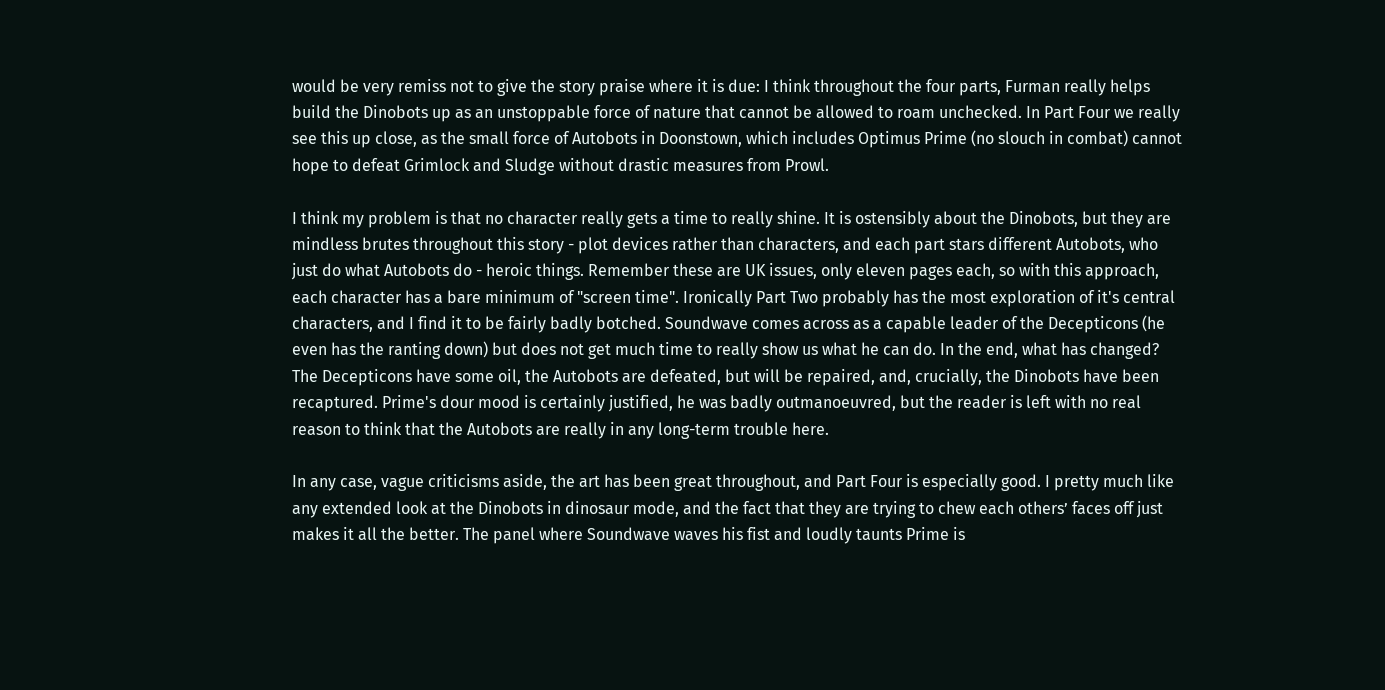would be very remiss not to give the story praise where it is due: I think throughout the four parts, Furman really helps build the Dinobots up as an unstoppable force of nature that cannot be allowed to roam unchecked. In Part Four we really see this up close, as the small force of Autobots in Doonstown, which includes Optimus Prime (no slouch in combat) cannot hope to defeat Grimlock and Sludge without drastic measures from Prowl.

I think my problem is that no character really gets a time to really shine. It is ostensibly about the Dinobots, but they are mindless brutes throughout this story - plot devices rather than characters, and each part stars different Autobots, who just do what Autobots do - heroic things. Remember these are UK issues, only eleven pages each, so with this approach, each character has a bare minimum of "screen time". Ironically Part Two probably has the most exploration of it's central characters, and I find it to be fairly badly botched. Soundwave comes across as a capable leader of the Decepticons (he even has the ranting down) but does not get much time to really show us what he can do. In the end, what has changed? The Decepticons have some oil, the Autobots are defeated, but will be repaired, and, crucially, the Dinobots have been recaptured. Prime's dour mood is certainly justified, he was badly outmanoeuvred, but the reader is left with no real reason to think that the Autobots are really in any long-term trouble here.

In any case, vague criticisms aside, the art has been great throughout, and Part Four is especially good. I pretty much like any extended look at the Dinobots in dinosaur mode, and the fact that they are trying to chew each others’ faces off just makes it all the better. The panel where Soundwave waves his fist and loudly taunts Prime is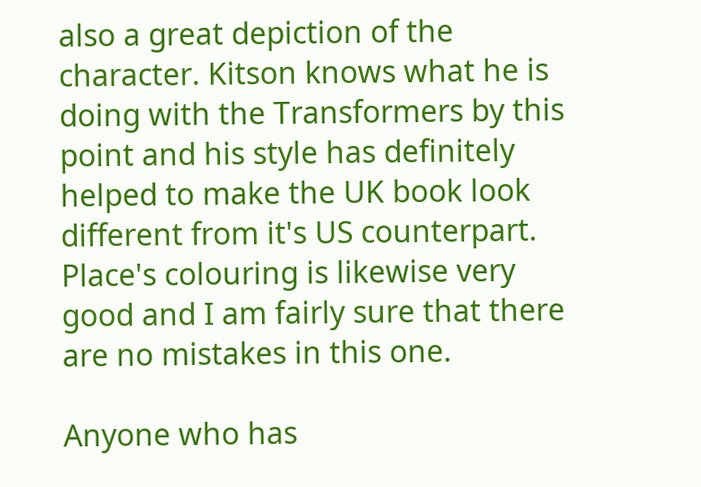also a great depiction of the character. Kitson knows what he is doing with the Transformers by this point and his style has definitely helped to make the UK book look different from it's US counterpart. Place's colouring is likewise very good and I am fairly sure that there are no mistakes in this one.

Anyone who has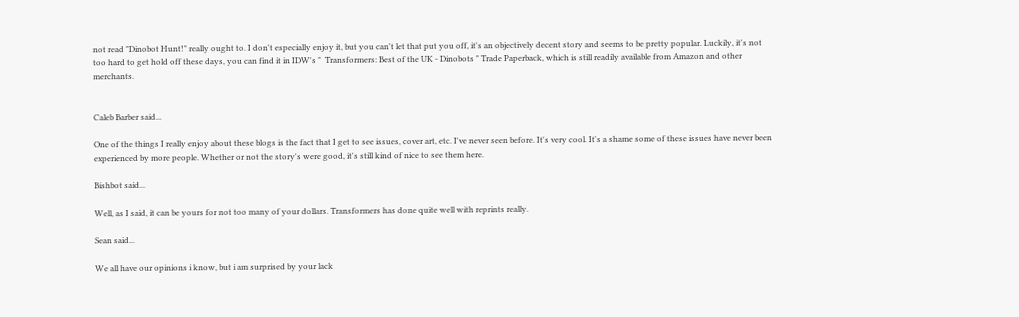not read "Dinobot Hunt!" really ought to. I don't especially enjoy it, but you can't let that put you off, it's an objectively decent story and seems to be pretty popular. Luckily, it's not too hard to get hold off these days, you can find it in IDW's "  Transformers: Best of the UK - Dinobots " Trade Paperback, which is still readily available from Amazon and other merchants.


Caleb Barber said...

One of the things I really enjoy about these blogs is the fact that I get to see issues, cover art, etc. I've never seen before. It's very cool. It's a shame some of these issues have never been experienced by more people. Whether or not the story's were good, it's still kind of nice to see them here.

Bishbot said...

Well, as I said, it can be yours for not too many of your dollars. Transformers has done quite well with reprints really.

Sean said...

We all have our opinions i know, but i am surprised by your lack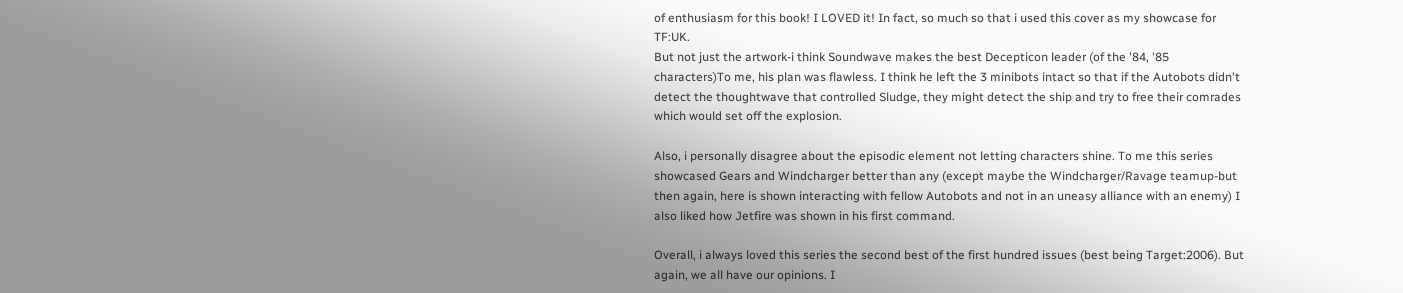of enthusiasm for this book! I LOVED it! In fact, so much so that i used this cover as my showcase for TF:UK.
But not just the artwork-i think Soundwave makes the best Decepticon leader (of the '84, '85 characters)To me, his plan was flawless. I think he left the 3 minibots intact so that if the Autobots didn't detect the thoughtwave that controlled Sludge, they might detect the ship and try to free their comrades which would set off the explosion.

Also, i personally disagree about the episodic element not letting characters shine. To me this series showcased Gears and Windcharger better than any (except maybe the Windcharger/Ravage teamup-but then again, here is shown interacting with fellow Autobots and not in an uneasy alliance with an enemy) I also liked how Jetfire was shown in his first command.

Overall, i always loved this series the second best of the first hundred issues (best being Target:2006). But again, we all have our opinions. I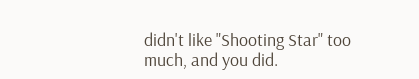didn't like "Shooting Star" too much, and you did.